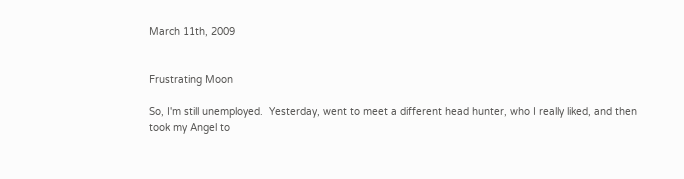March 11th, 2009


Frustrating Moon

So, I'm still unemployed.  Yesterday, went to meet a different head hunter, who I really liked, and then took my Angel to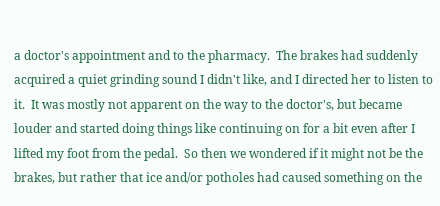a doctor's appointment and to the pharmacy.  The brakes had suddenly acquired a quiet grinding sound I didn't like, and I directed her to listen to it.  It was mostly not apparent on the way to the doctor's, but became louder and started doing things like continuing on for a bit even after I lifted my foot from the pedal.  So then we wondered if it might not be the brakes, but rather that ice and/or potholes had caused something on the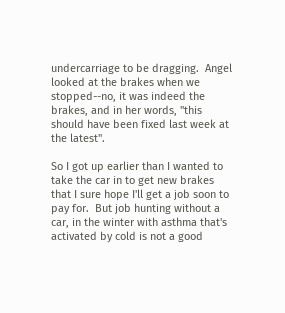undercarriage to be dragging.  Angel looked at the brakes when we stopped--no, it was indeed the brakes, and in her words, "this should have been fixed last week at the latest".

So I got up earlier than I wanted to take the car in to get new brakes that I sure hope I'll get a job soon to pay for.  But job hunting without a car, in the winter with asthma that's activated by cold is not a good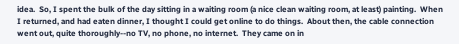idea.  So, I spent the bulk of the day sitting in a waiting room (a nice clean waiting room, at least) painting.  When I returned, and had eaten dinner, I thought I could get online to do things.  About then, the cable connection went out, quite thoroughly--no TV, no phone, no internet.  They came on in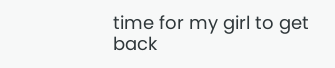time for my girl to get back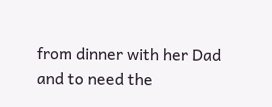from dinner with her Dad and to need the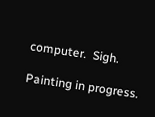computer.  Sigh.

Painting in progress.